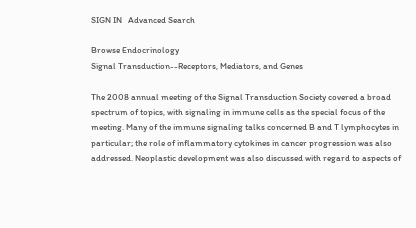SIGN IN   Advanced Search

Browse Endocrinology
Signal Transduction--Receptors, Mediators, and Genes

The 2008 annual meeting of the Signal Transduction Society covered a broad spectrum of topics, with signaling in immune cells as the special focus of the meeting. Many of the immune signaling talks concerned B and T lymphocytes in particular; the role of inflammatory cytokines in cancer progression was also addressed. Neoplastic development was also discussed with regard to aspects of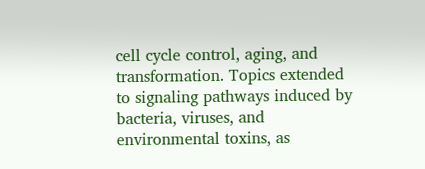cell cycle control, aging, and transformation. Topics extended to signaling pathways induced by bacteria, viruses, and environmental toxins, as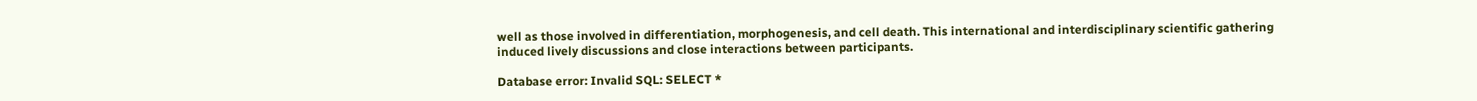well as those involved in differentiation, morphogenesis, and cell death. This international and interdisciplinary scientific gathering induced lively discussions and close interactions between participants.

Database error: Invalid SQL: SELECT *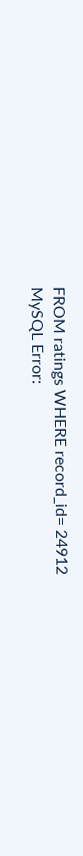FROM ratings WHERE record_id= 24912
MySQL Error: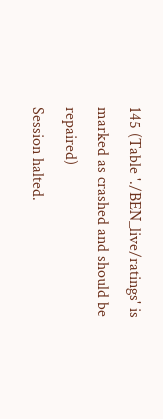145 (Table './BEN_live/ratings' is marked as crashed and should be repaired)
Session halted.